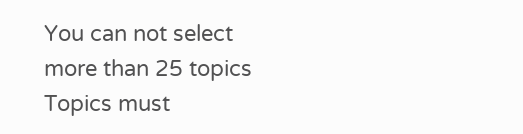You can not select more than 25 topics Topics must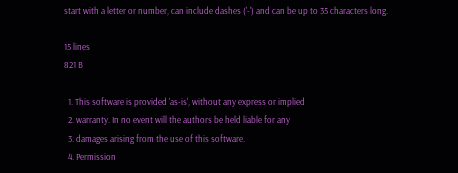start with a letter or number, can include dashes ('-') and can be up to 35 characters long.

15 lines
821 B

  1. This software is provided 'as-is', without any express or implied
  2. warranty. In no event will the authors be held liable for any
  3. damages arising from the use of this software.
  4. Permission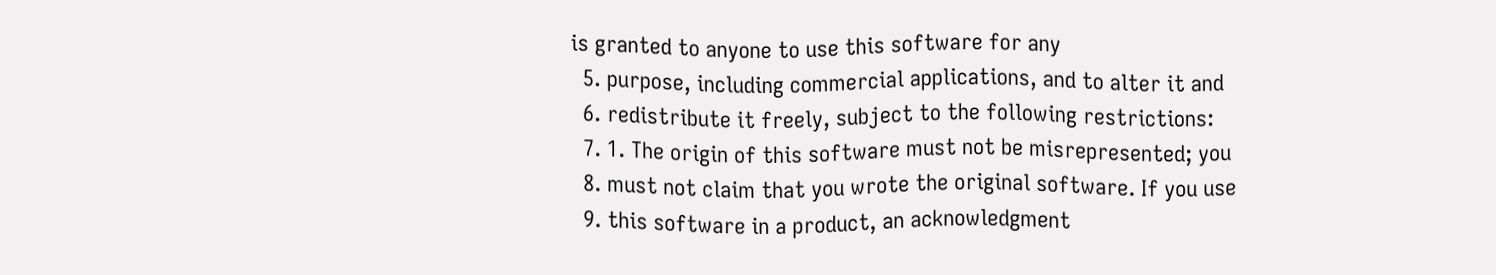is granted to anyone to use this software for any
  5. purpose, including commercial applications, and to alter it and
  6. redistribute it freely, subject to the following restrictions:
  7. 1. The origin of this software must not be misrepresented; you
  8. must not claim that you wrote the original software. If you use
  9. this software in a product, an acknowledgment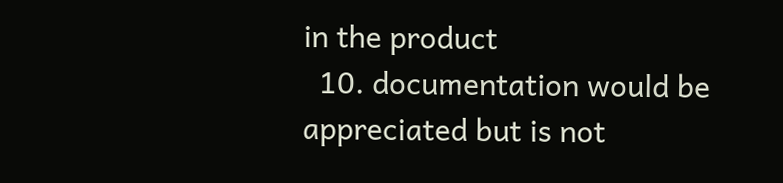in the product
  10. documentation would be appreciated but is not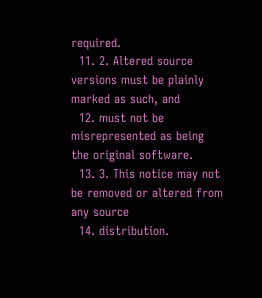required.
  11. 2. Altered source versions must be plainly marked as such, and
  12. must not be misrepresented as being the original software.
  13. 3. This notice may not be removed or altered from any source
  14. distribution.